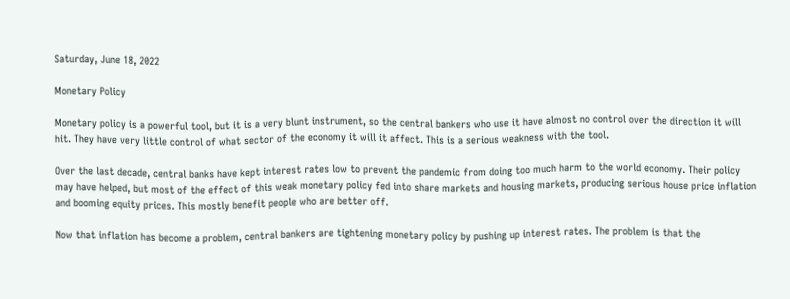Saturday, June 18, 2022

Monetary Policy

Monetary policy is a powerful tool, but it is a very blunt instrument, so the central bankers who use it have almost no control over the direction it will hit. They have very little control of what sector of the economy it will it affect. This is a serious weakness with the tool.

Over the last decade, central banks have kept interest rates low to prevent the pandemic from doing too much harm to the world economy. Their policy may have helped, but most of the effect of this weak monetary policy fed into share markets and housing markets, producing serious house price inflation and booming equity prices. This mostly benefit people who are better off.

Now that inflation has become a problem, central bankers are tightening monetary policy by pushing up interest rates. The problem is that the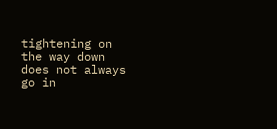tightening on the way down does not always go in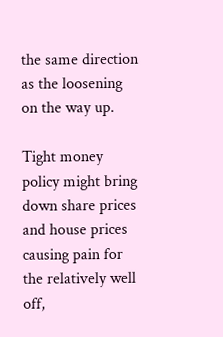the same direction as the loosening on the way up.

Tight money policy might bring down share prices and house prices causing pain for the relatively well off,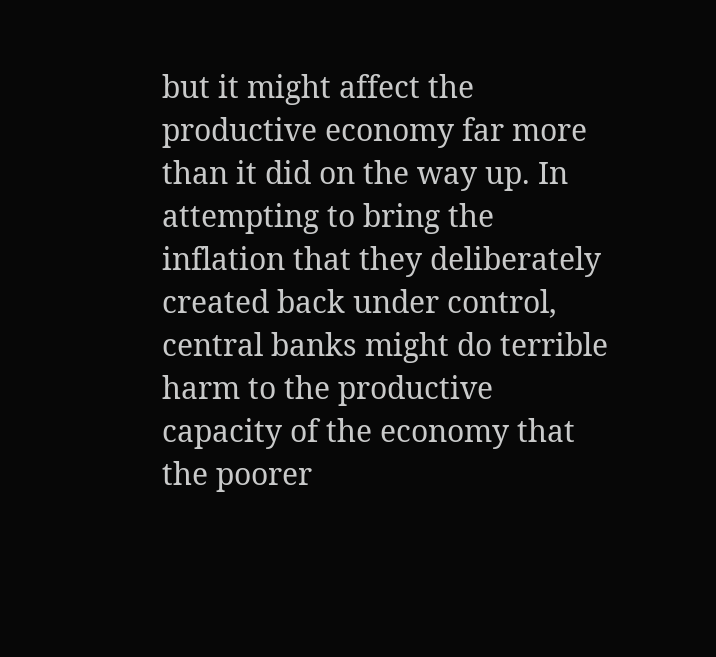but it might affect the productive economy far more than it did on the way up. In attempting to bring the inflation that they deliberately created back under control, central banks might do terrible harm to the productive capacity of the economy that the poorer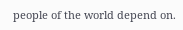people of the world depend on.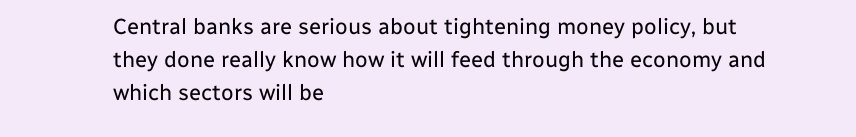Central banks are serious about tightening money policy, but they done really know how it will feed through the economy and which sectors will be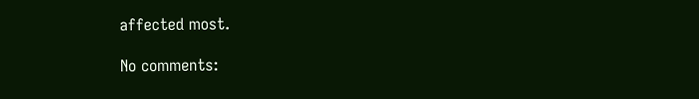affected most.

No comments: